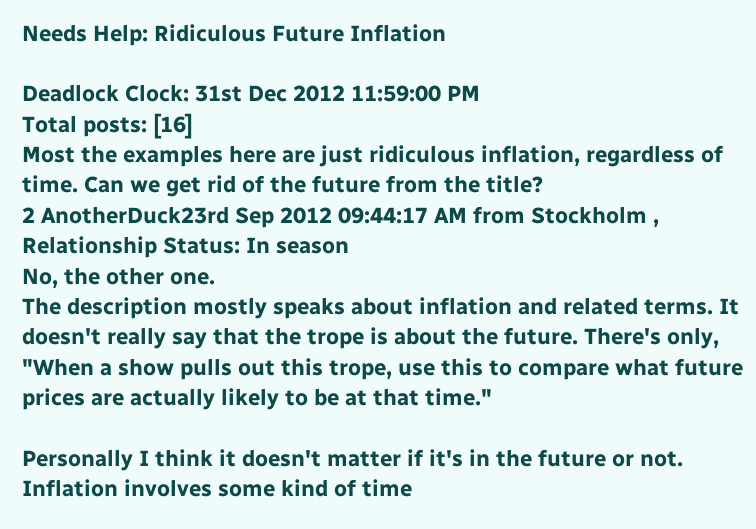Needs Help: Ridiculous Future Inflation

Deadlock Clock: 31st Dec 2012 11:59:00 PM
Total posts: [16]
Most the examples here are just ridiculous inflation, regardless of time. Can we get rid of the future from the title?
2 AnotherDuck23rd Sep 2012 09:44:17 AM from Stockholm , Relationship Status: In season
No, the other one.
The description mostly speaks about inflation and related terms. It doesn't really say that the trope is about the future. There's only, "When a show pulls out this trope, use this to compare what future prices are actually likely to be at that time."

Personally I think it doesn't matter if it's in the future or not. Inflation involves some kind of time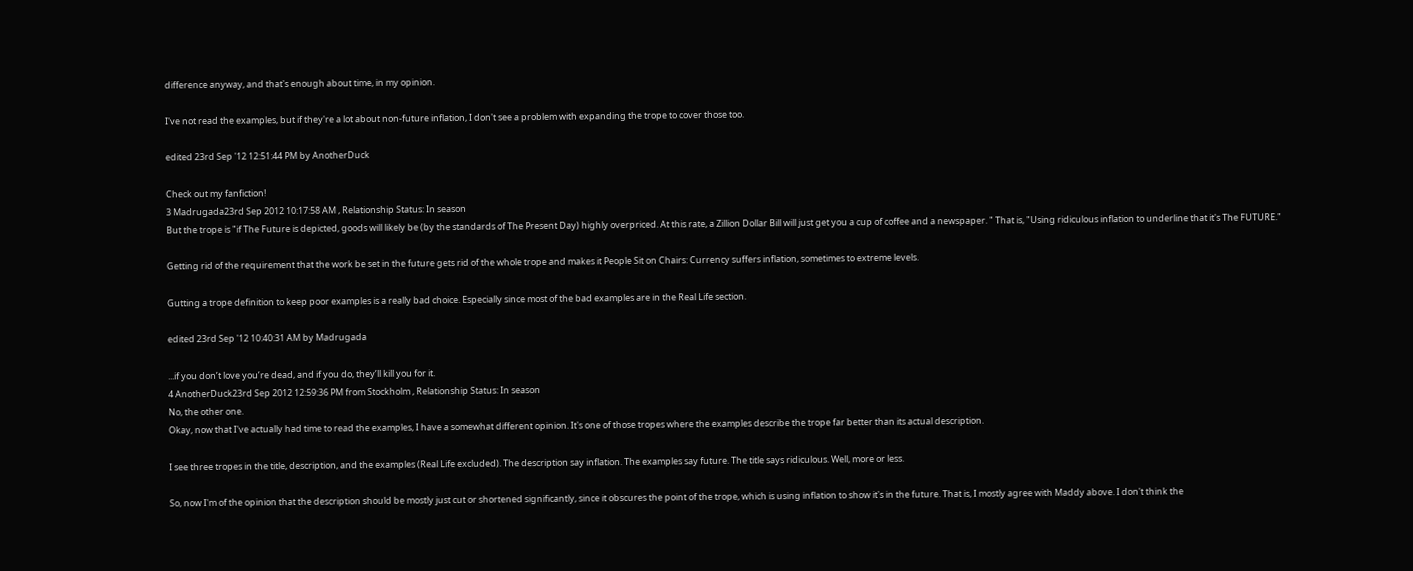difference anyway, and that's enough about time, in my opinion.

I've not read the examples, but if they're a lot about non-future inflation, I don't see a problem with expanding the trope to cover those too.

edited 23rd Sep '12 12:51:44 PM by AnotherDuck

Check out my fanfiction!
3 Madrugada23rd Sep 2012 10:17:58 AM , Relationship Status: In season
But the trope is "if The Future is depicted, goods will likely be (by the standards of The Present Day) highly overpriced. At this rate, a Zillion Dollar Bill will just get you a cup of coffee and a newspaper. " That is, "Using ridiculous inflation to underline that it's The FUTURE."

Getting rid of the requirement that the work be set in the future gets rid of the whole trope and makes it People Sit on Chairs: Currency suffers inflation, sometimes to extreme levels.

Gutting a trope definition to keep poor examples is a really bad choice. Especially since most of the bad examples are in the Real Life section.

edited 23rd Sep '12 10:40:31 AM by Madrugada

...if you don’t love you’re dead, and if you do, they’ll kill you for it.
4 AnotherDuck23rd Sep 2012 12:59:36 PM from Stockholm , Relationship Status: In season
No, the other one.
Okay, now that I've actually had time to read the examples, I have a somewhat different opinion. It's one of those tropes where the examples describe the trope far better than its actual description.

I see three tropes in the title, description, and the examples (Real Life excluded). The description say inflation. The examples say future. The title says ridiculous. Well, more or less.

So, now I'm of the opinion that the description should be mostly just cut or shortened significantly, since it obscures the point of the trope, which is using inflation to show it's in the future. That is, I mostly agree with Maddy above. I don't think the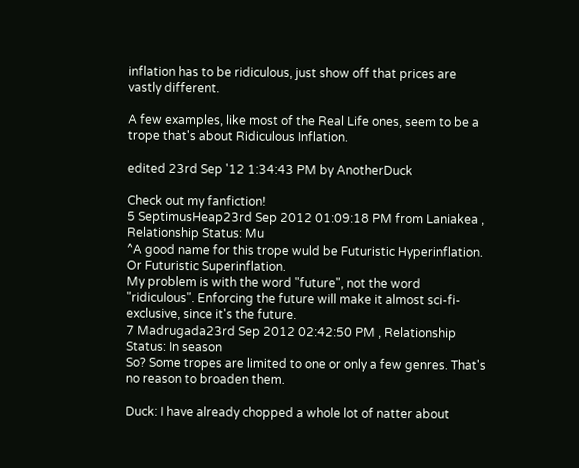inflation has to be ridiculous, just show off that prices are vastly different.

A few examples, like most of the Real Life ones, seem to be a trope that's about Ridiculous Inflation.

edited 23rd Sep '12 1:34:43 PM by AnotherDuck

Check out my fanfiction!
5 SeptimusHeap23rd Sep 2012 01:09:18 PM from Laniakea , Relationship Status: Mu
^A good name for this trope wuld be Futuristic Hyperinflation. Or Futuristic Superinflation.
My problem is with the word "future", not the word "ridiculous". Enforcing the future will make it almost sci-fi-exclusive, since it's the future.
7 Madrugada23rd Sep 2012 02:42:50 PM , Relationship Status: In season
So? Some tropes are limited to one or only a few genres. That's no reason to broaden them.

Duck: I have already chopped a whole lot of natter about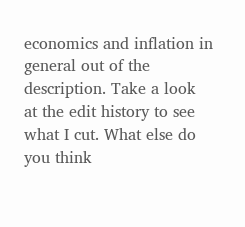economics and inflation in general out of the description. Take a look at the edit history to see what I cut. What else do you think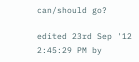can/should go?

edited 23rd Sep '12 2:45:29 PM by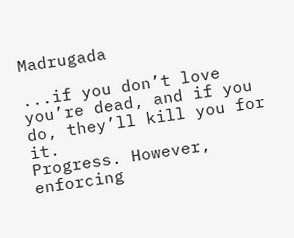Madrugada

...if you don’t love you’re dead, and if you do, they’ll kill you for it.
Progress. However, enforcing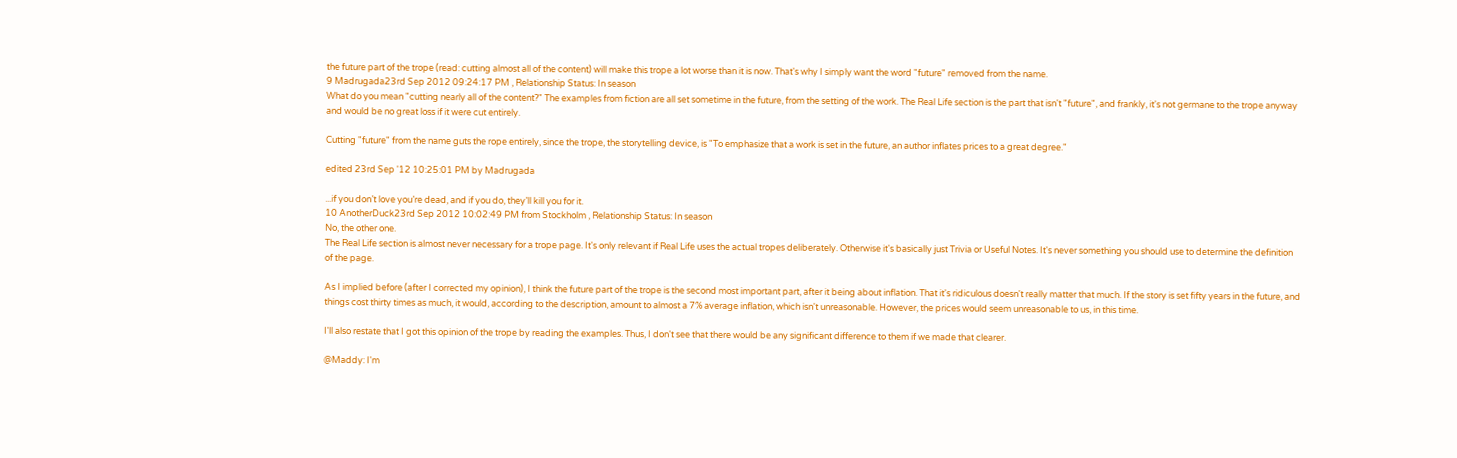the future part of the trope (read: cutting almost all of the content) will make this trope a lot worse than it is now. That's why I simply want the word "future" removed from the name.
9 Madrugada23rd Sep 2012 09:24:17 PM , Relationship Status: In season
What do you mean "cutting nearly all of the content?" The examples from fiction are all set sometime in the future, from the setting of the work. The Real Life section is the part that isn't "future", and frankly, it's not germane to the trope anyway and would be no great loss if it were cut entirely.

Cutting "future" from the name guts the rope entirely, since the trope, the storytelling device, is "To emphasize that a work is set in the future, an author inflates prices to a great degree."

edited 23rd Sep '12 10:25:01 PM by Madrugada

...if you don’t love you’re dead, and if you do, they’ll kill you for it.
10 AnotherDuck23rd Sep 2012 10:02:49 PM from Stockholm , Relationship Status: In season
No, the other one.
The Real Life section is almost never necessary for a trope page. It's only relevant if Real Life uses the actual tropes deliberately. Otherwise it's basically just Trivia or Useful Notes. It's never something you should use to determine the definition of the page.

As I implied before (after I corrected my opinion), I think the future part of the trope is the second most important part, after it being about inflation. That it's ridiculous doesn't really matter that much. If the story is set fifty years in the future, and things cost thirty times as much, it would, according to the description, amount to almost a 7% average inflation, which isn't unreasonable. However, the prices would seem unreasonable to us, in this time.

I'll also restate that I got this opinion of the trope by reading the examples. Thus, I don't see that there would be any significant difference to them if we made that clearer.

@Maddy: I'm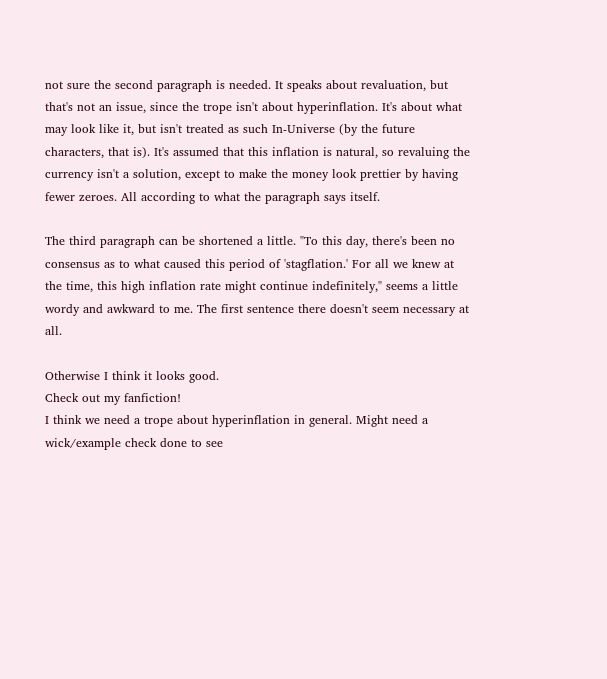not sure the second paragraph is needed. It speaks about revaluation, but that's not an issue, since the trope isn't about hyperinflation. It's about what may look like it, but isn't treated as such In-Universe (by the future characters, that is). It's assumed that this inflation is natural, so revaluing the currency isn't a solution, except to make the money look prettier by having fewer zeroes. All according to what the paragraph says itself.

The third paragraph can be shortened a little. "To this day, there's been no consensus as to what caused this period of 'stagflation.' For all we knew at the time, this high inflation rate might continue indefinitely," seems a little wordy and awkward to me. The first sentence there doesn't seem necessary at all.

Otherwise I think it looks good.
Check out my fanfiction!
I think we need a trope about hyperinflation in general. Might need a wick/example check done to see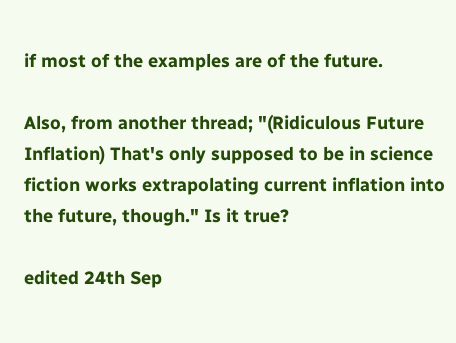if most of the examples are of the future.

Also, from another thread; "(Ridiculous Future Inflation) That's only supposed to be in science fiction works extrapolating current inflation into the future, though." Is it true?

edited 24th Sep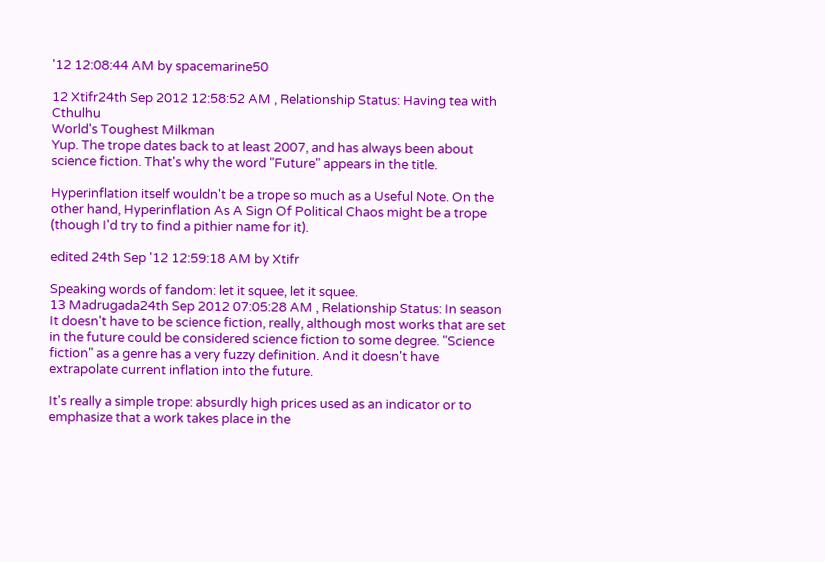'12 12:08:44 AM by spacemarine50

12 Xtifr24th Sep 2012 12:58:52 AM , Relationship Status: Having tea with Cthulhu
World's Toughest Milkman
Yup. The trope dates back to at least 2007, and has always been about science fiction. That's why the word "Future" appears in the title.

Hyperinflation itself wouldn't be a trope so much as a Useful Note. On the other hand, Hyperinflation As A Sign Of Political Chaos might be a trope (though I'd try to find a pithier name for it).

edited 24th Sep '12 12:59:18 AM by Xtifr

Speaking words of fandom: let it squee, let it squee.
13 Madrugada24th Sep 2012 07:05:28 AM , Relationship Status: In season
It doesn't have to be science fiction, really, although most works that are set in the future could be considered science fiction to some degree. "Science fiction" as a genre has a very fuzzy definition. And it doesn't have extrapolate current inflation into the future.

It's really a simple trope: absurdly high prices used as an indicator or to emphasize that a work takes place in the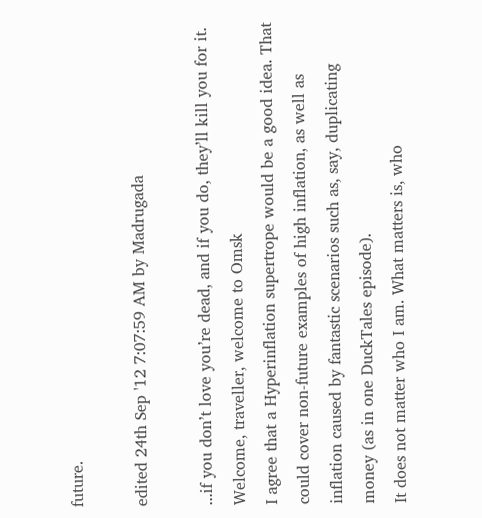future.

edited 24th Sep '12 7:07:59 AM by Madrugada

...if you don’t love you’re dead, and if you do, they’ll kill you for it.
Welcome, traveller, welcome to Omsk
I agree that a Hyperinflation supertrope would be a good idea. That could cover non-future examples of high inflation, as well as inflation caused by fantastic scenarios such as, say, duplicating money (as in one DuckTales episode).
It does not matter who I am. What matters is, who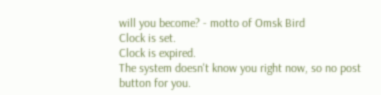will you become? - motto of Omsk Bird
Clock is set.
Clock is expired.
The system doesn't know you right now, so no post button for you.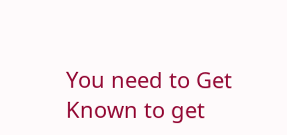You need to Get Known to get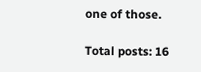one of those.

Total posts: 16